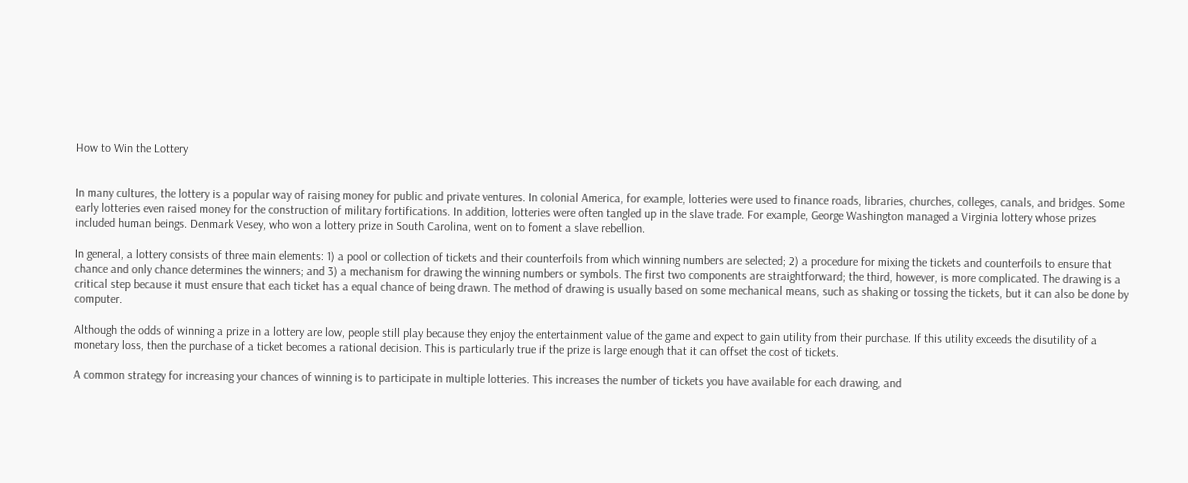How to Win the Lottery


In many cultures, the lottery is a popular way of raising money for public and private ventures. In colonial America, for example, lotteries were used to finance roads, libraries, churches, colleges, canals, and bridges. Some early lotteries even raised money for the construction of military fortifications. In addition, lotteries were often tangled up in the slave trade. For example, George Washington managed a Virginia lottery whose prizes included human beings. Denmark Vesey, who won a lottery prize in South Carolina, went on to foment a slave rebellion.

In general, a lottery consists of three main elements: 1) a pool or collection of tickets and their counterfoils from which winning numbers are selected; 2) a procedure for mixing the tickets and counterfoils to ensure that chance and only chance determines the winners; and 3) a mechanism for drawing the winning numbers or symbols. The first two components are straightforward; the third, however, is more complicated. The drawing is a critical step because it must ensure that each ticket has a equal chance of being drawn. The method of drawing is usually based on some mechanical means, such as shaking or tossing the tickets, but it can also be done by computer.

Although the odds of winning a prize in a lottery are low, people still play because they enjoy the entertainment value of the game and expect to gain utility from their purchase. If this utility exceeds the disutility of a monetary loss, then the purchase of a ticket becomes a rational decision. This is particularly true if the prize is large enough that it can offset the cost of tickets.

A common strategy for increasing your chances of winning is to participate in multiple lotteries. This increases the number of tickets you have available for each drawing, and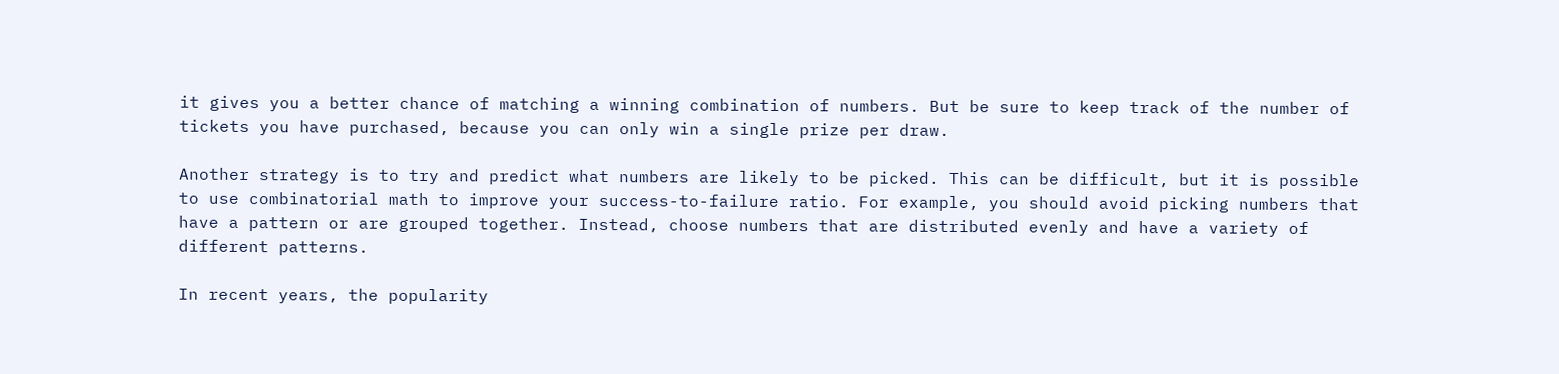it gives you a better chance of matching a winning combination of numbers. But be sure to keep track of the number of tickets you have purchased, because you can only win a single prize per draw.

Another strategy is to try and predict what numbers are likely to be picked. This can be difficult, but it is possible to use combinatorial math to improve your success-to-failure ratio. For example, you should avoid picking numbers that have a pattern or are grouped together. Instead, choose numbers that are distributed evenly and have a variety of different patterns.

In recent years, the popularity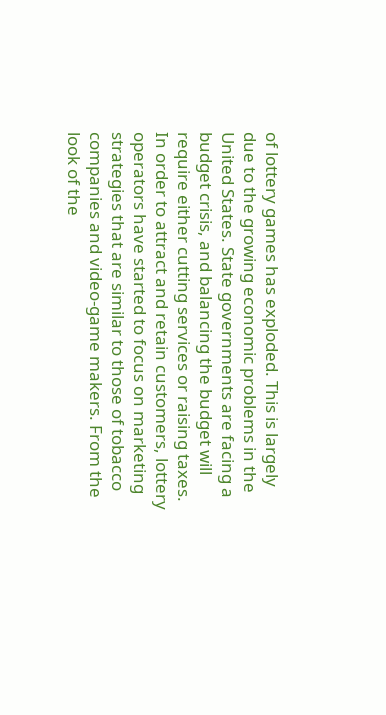of lottery games has exploded. This is largely due to the growing economic problems in the United States. State governments are facing a budget crisis, and balancing the budget will require either cutting services or raising taxes. In order to attract and retain customers, lottery operators have started to focus on marketing strategies that are similar to those of tobacco companies and video-game makers. From the look of the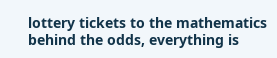lottery tickets to the mathematics behind the odds, everything is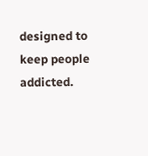designed to keep people addicted.